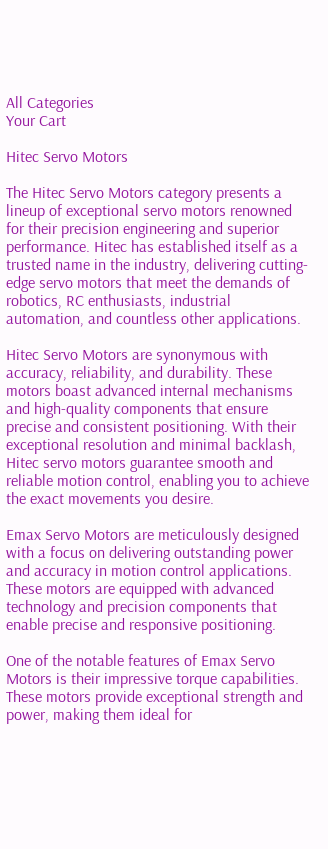All Categories
Your Cart

Hitec Servo Motors

The Hitec Servo Motors category presents a lineup of exceptional servo motors renowned for their precision engineering and superior performance. Hitec has established itself as a trusted name in the industry, delivering cutting-edge servo motors that meet the demands of robotics, RC enthusiasts, industrial automation, and countless other applications.

Hitec Servo Motors are synonymous with accuracy, reliability, and durability. These motors boast advanced internal mechanisms and high-quality components that ensure precise and consistent positioning. With their exceptional resolution and minimal backlash, Hitec servo motors guarantee smooth and reliable motion control, enabling you to achieve the exact movements you desire.

Emax Servo Motors are meticulously designed with a focus on delivering outstanding power and accuracy in motion control applications. These motors are equipped with advanced technology and precision components that enable precise and responsive positioning.

One of the notable features of Emax Servo Motors is their impressive torque capabilities. These motors provide exceptional strength and power, making them ideal for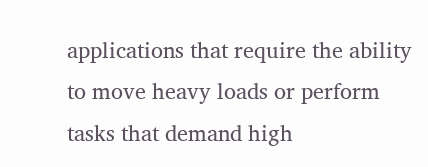applications that require the ability to move heavy loads or perform tasks that demand high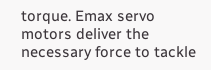torque. Emax servo motors deliver the necessary force to tackle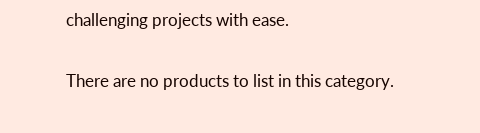challenging projects with ease.

There are no products to list in this category.